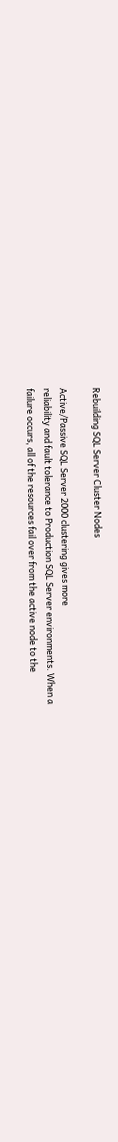Rebuilding SQL Server Cluster Nodes

Active/Passive SQL Server 2000 clustering gives more
reliability and fault tolerance to Production SQL Server environments. When a
failure occurs, all of the resources fail over from the active node to the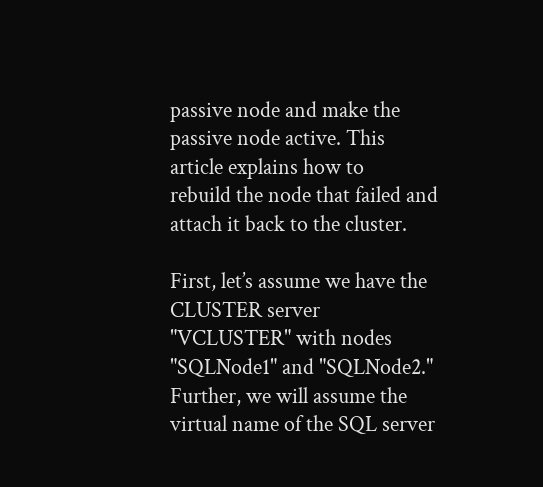passive node and make the passive node active. This article explains how to
rebuild the node that failed and attach it back to the cluster.

First, let’s assume we have the CLUSTER server
"VCLUSTER" with nodes "SQLNode1" and "SQLNode2."
Further, we will assume the virtual name of the SQL server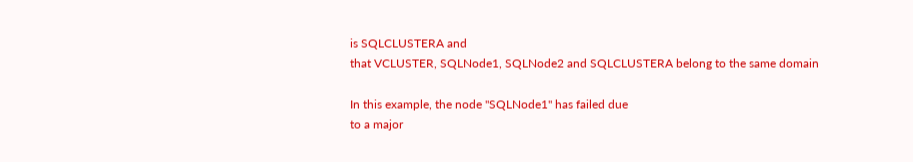is SQLCLUSTERA and
that VCLUSTER, SQLNode1, SQLNode2 and SQLCLUSTERA belong to the same domain

In this example, the node "SQLNode1" has failed due
to a major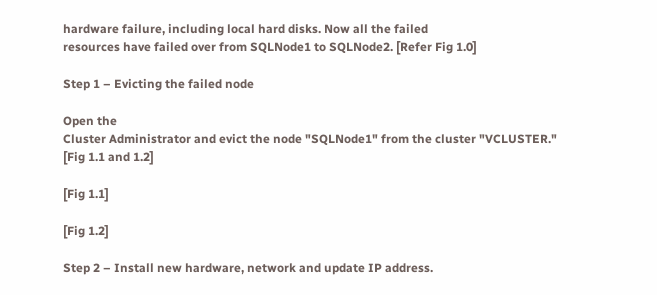hardware failure, including local hard disks. Now all the failed
resources have failed over from SQLNode1 to SQLNode2. [Refer Fig 1.0]

Step 1 – Evicting the failed node

Open the
Cluster Administrator and evict the node "SQLNode1" from the cluster "VCLUSTER."
[Fig 1.1 and 1.2]

[Fig 1.1]

[Fig 1.2]

Step 2 – Install new hardware, network and update IP address.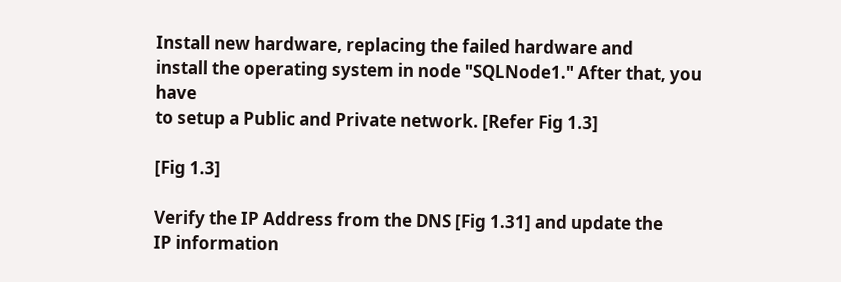Install new hardware, replacing the failed hardware and
install the operating system in node "SQLNode1." After that, you have
to setup a Public and Private network. [Refer Fig 1.3]

[Fig 1.3]

Verify the IP Address from the DNS [Fig 1.31] and update the
IP information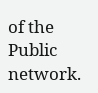of the Public network.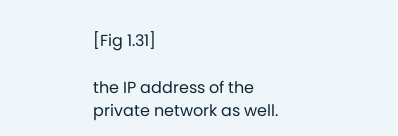[Fig 1.31]

the IP address of the private network as well.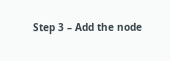Step 3 – Add the node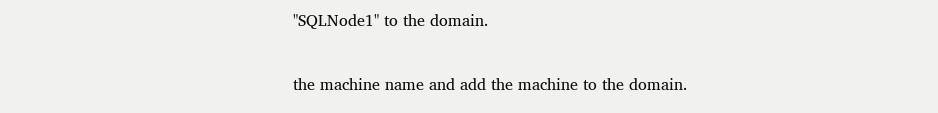"SQLNode1" to the domain.

the machine name and add the machine to the domain.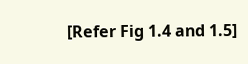[Refer Fig 1.4 and 1.5]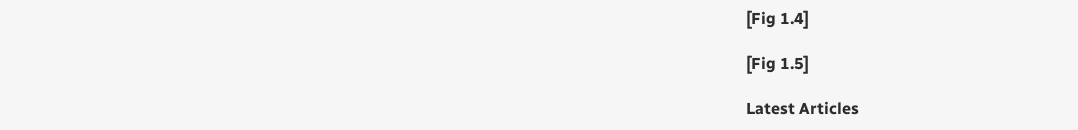[Fig 1.4]

[Fig 1.5]

Latest Articles